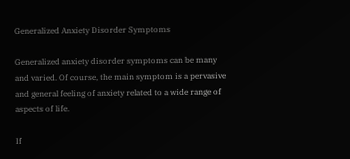Generalized Anxiety Disorder Symptoms

Generalized anxiety disorder symptoms can be many and varied. Of course, the main symptom is a pervasive and general feeling of anxiety related to a wide range of aspects of life.

If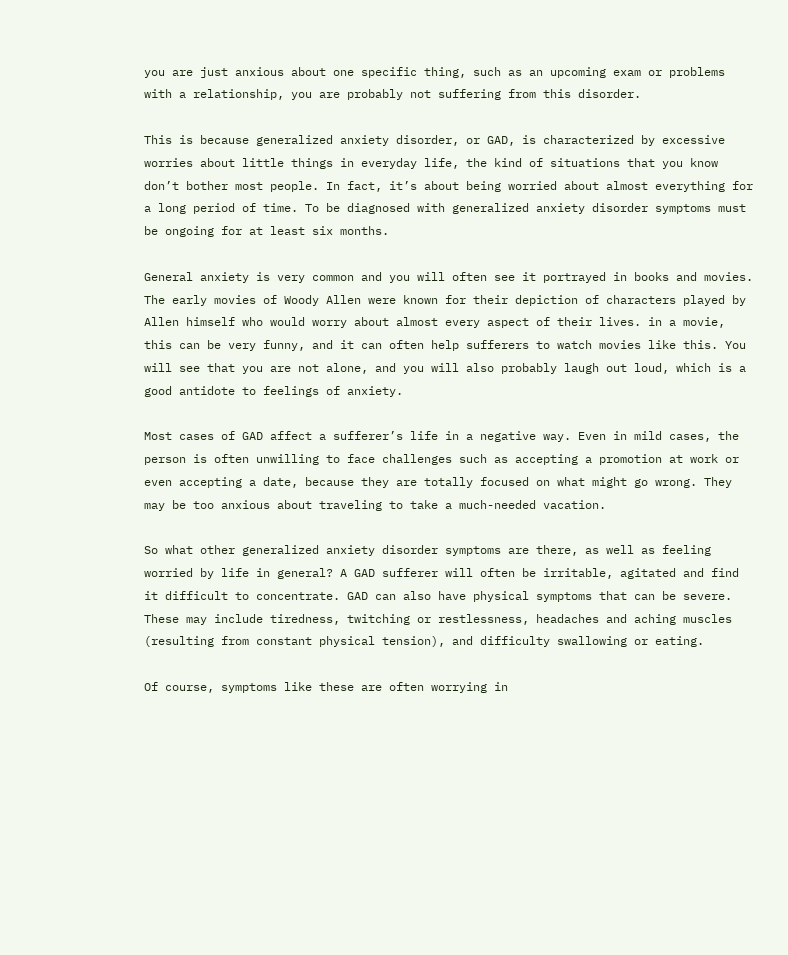you are just anxious about one specific thing, such as an upcoming exam or problems with a relationship, you are probably not suffering from this disorder.

This is because generalized anxiety disorder, or GAD, is characterized by excessive worries about little things in everyday life, the kind of situations that you know don’t bother most people. In fact, it’s about being worried about almost everything for a long period of time. To be diagnosed with generalized anxiety disorder symptoms must be ongoing for at least six months.

General anxiety is very common and you will often see it portrayed in books and movies. The early movies of Woody Allen were known for their depiction of characters played by Allen himself who would worry about almost every aspect of their lives. in a movie, this can be very funny, and it can often help sufferers to watch movies like this. You will see that you are not alone, and you will also probably laugh out loud, which is a good antidote to feelings of anxiety.

Most cases of GAD affect a sufferer’s life in a negative way. Even in mild cases, the person is often unwilling to face challenges such as accepting a promotion at work or even accepting a date, because they are totally focused on what might go wrong. They may be too anxious about traveling to take a much-needed vacation.

So what other generalized anxiety disorder symptoms are there, as well as feeling worried by life in general? A GAD sufferer will often be irritable, agitated and find it difficult to concentrate. GAD can also have physical symptoms that can be severe. These may include tiredness, twitching or restlessness, headaches and aching muscles (resulting from constant physical tension), and difficulty swallowing or eating.

Of course, symptoms like these are often worrying in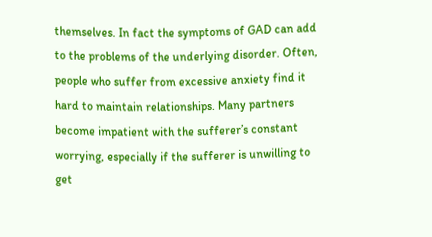themselves. In fact the symptoms of GAD can add to the problems of the underlying disorder. Often, people who suffer from excessive anxiety find it hard to maintain relationships. Many partners become impatient with the sufferer’s constant worrying, especially if the sufferer is unwilling to get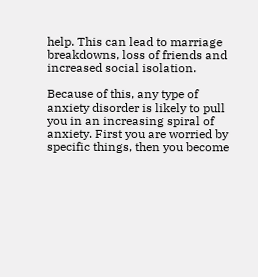help. This can lead to marriage breakdowns, loss of friends and increased social isolation.

Because of this, any type of anxiety disorder is likely to pull you in an increasing spiral of anxiety. First you are worried by specific things, then you become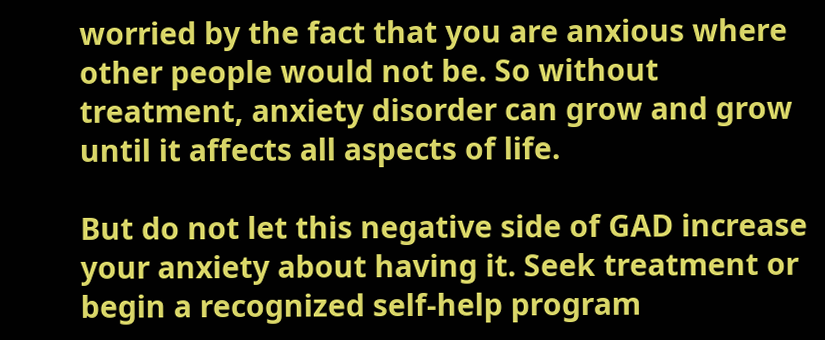worried by the fact that you are anxious where other people would not be. So without treatment, anxiety disorder can grow and grow until it affects all aspects of life.

But do not let this negative side of GAD increase your anxiety about having it. Seek treatment or begin a recognized self-help program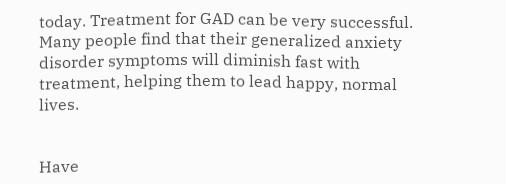today. Treatment for GAD can be very successful. Many people find that their generalized anxiety disorder symptoms will diminish fast with treatment, helping them to lead happy, normal lives.


Have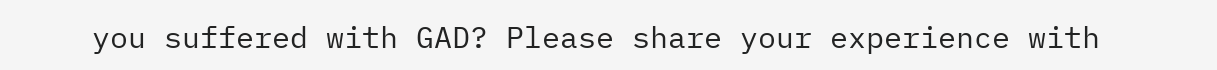you suffered with GAD? Please share your experience with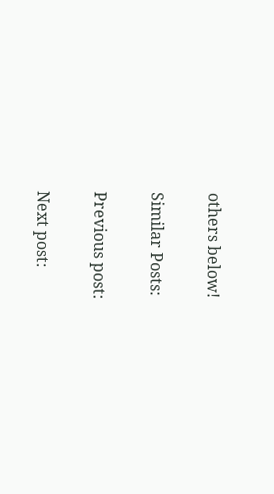others below!

Similar Posts:

Previous post:

Next post: